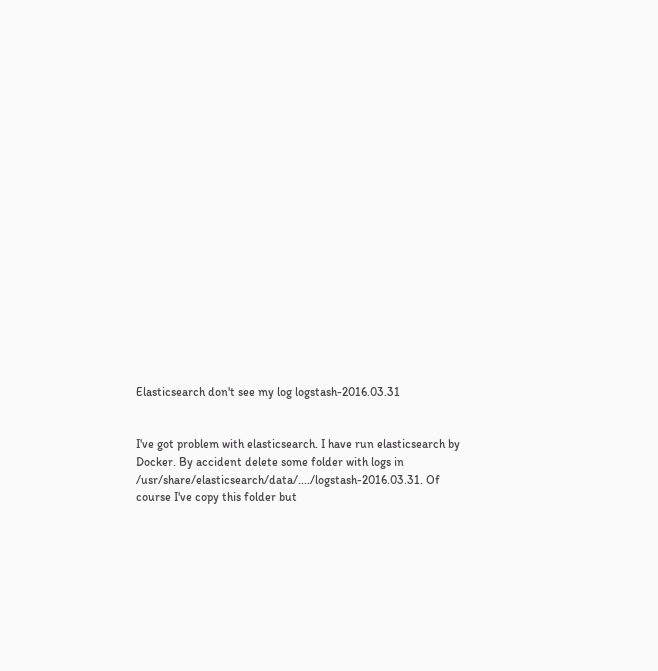Elasticsearch don't see my log logstash-2016.03.31


I've got problem with elasticsearch. I have run elasticsearch by Docker. By accident delete some folder with logs in /usr/share/elasticsearch/data/..../logstash-2016.03.31. Of course I've copy this folder but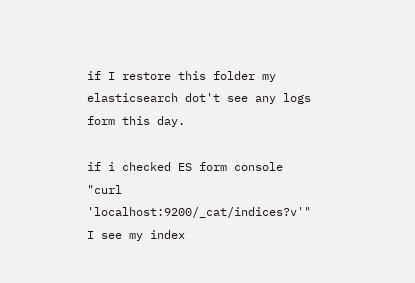if I restore this folder my elasticsearch dot't see any logs form this day.

if i checked ES form console "curl 'localhost:9200/_cat/indices?v'" I see my index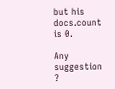but his docs.count is 0.

Any suggestion ?